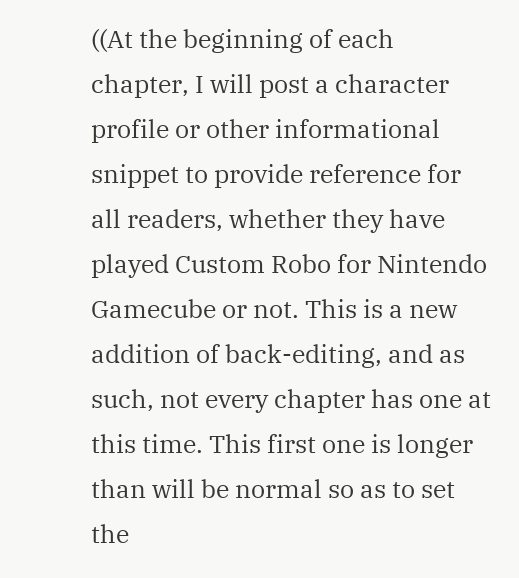((At the beginning of each chapter, I will post a character profile or other informational snippet to provide reference for all readers, whether they have played Custom Robo for Nintendo Gamecube or not. This is a new addition of back-editing, and as such, not every chapter has one at this time. This first one is longer than will be normal so as to set the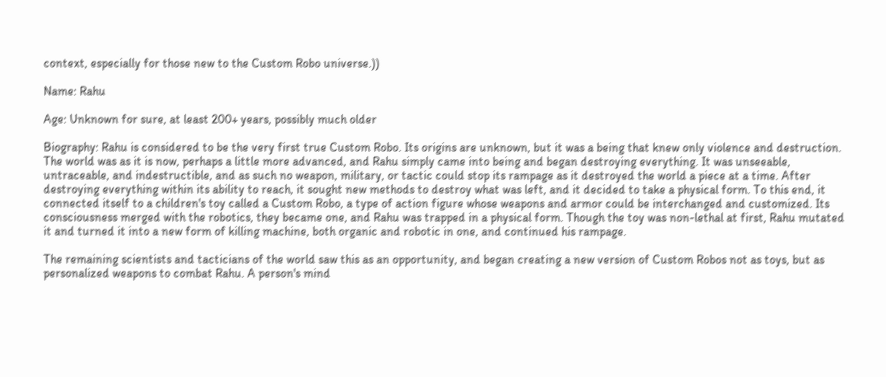context, especially for those new to the Custom Robo universe.))

Name: Rahu

Age: Unknown for sure, at least 200+ years, possibly much older

Biography: Rahu is considered to be the very first true Custom Robo. Its origins are unknown, but it was a being that knew only violence and destruction. The world was as it is now, perhaps a little more advanced, and Rahu simply came into being and began destroying everything. It was unseeable, untraceable, and indestructible, and as such no weapon, military, or tactic could stop its rampage as it destroyed the world a piece at a time. After destroying everything within its ability to reach, it sought new methods to destroy what was left, and it decided to take a physical form. To this end, it connected itself to a children's toy called a Custom Robo, a type of action figure whose weapons and armor could be interchanged and customized. Its consciousness merged with the robotics, they became one, and Rahu was trapped in a physical form. Though the toy was non-lethal at first, Rahu mutated it and turned it into a new form of killing machine, both organic and robotic in one, and continued his rampage.

The remaining scientists and tacticians of the world saw this as an opportunity, and began creating a new version of Custom Robos not as toys, but as personalized weapons to combat Rahu. A person's mind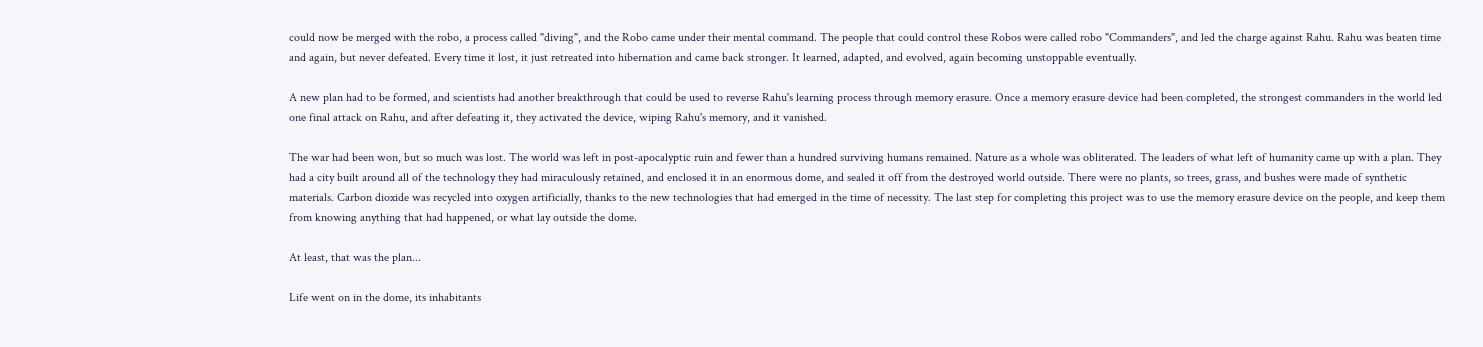could now be merged with the robo, a process called "diving", and the Robo came under their mental command. The people that could control these Robos were called robo "Commanders", and led the charge against Rahu. Rahu was beaten time and again, but never defeated. Every time it lost, it just retreated into hibernation and came back stronger. It learned, adapted, and evolved, again becoming unstoppable eventually.

A new plan had to be formed, and scientists had another breakthrough that could be used to reverse Rahu's learning process through memory erasure. Once a memory erasure device had been completed, the strongest commanders in the world led one final attack on Rahu, and after defeating it, they activated the device, wiping Rahu's memory, and it vanished.

The war had been won, but so much was lost. The world was left in post-apocalyptic ruin and fewer than a hundred surviving humans remained. Nature as a whole was obliterated. The leaders of what left of humanity came up with a plan. They had a city built around all of the technology they had miraculously retained, and enclosed it in an enormous dome, and sealed it off from the destroyed world outside. There were no plants, so trees, grass, and bushes were made of synthetic materials. Carbon dioxide was recycled into oxygen artificially, thanks to the new technologies that had emerged in the time of necessity. The last step for completing this project was to use the memory erasure device on the people, and keep them from knowing anything that had happened, or what lay outside the dome.

At least, that was the plan...

Life went on in the dome, its inhabitants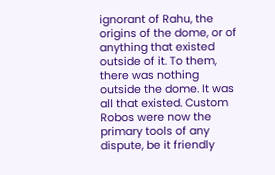ignorant of Rahu, the origins of the dome, or of anything that existed outside of it. To them, there was nothing outside the dome. It was all that existed. Custom Robos were now the primary tools of any dispute, be it friendly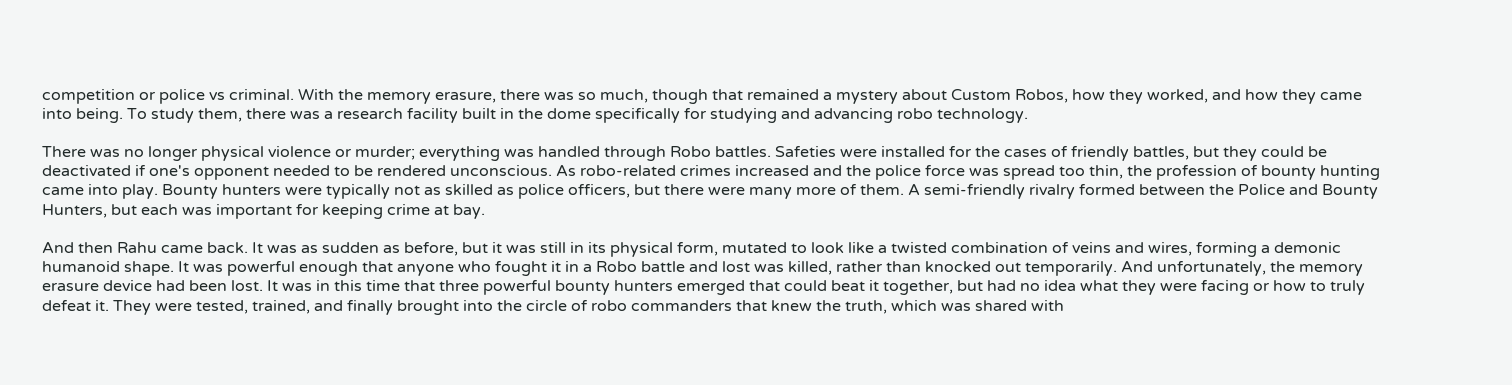competition or police vs criminal. With the memory erasure, there was so much, though that remained a mystery about Custom Robos, how they worked, and how they came into being. To study them, there was a research facility built in the dome specifically for studying and advancing robo technology.

There was no longer physical violence or murder; everything was handled through Robo battles. Safeties were installed for the cases of friendly battles, but they could be deactivated if one's opponent needed to be rendered unconscious. As robo-related crimes increased and the police force was spread too thin, the profession of bounty hunting came into play. Bounty hunters were typically not as skilled as police officers, but there were many more of them. A semi-friendly rivalry formed between the Police and Bounty Hunters, but each was important for keeping crime at bay.

And then Rahu came back. It was as sudden as before, but it was still in its physical form, mutated to look like a twisted combination of veins and wires, forming a demonic humanoid shape. It was powerful enough that anyone who fought it in a Robo battle and lost was killed, rather than knocked out temporarily. And unfortunately, the memory erasure device had been lost. It was in this time that three powerful bounty hunters emerged that could beat it together, but had no idea what they were facing or how to truly defeat it. They were tested, trained, and finally brought into the circle of robo commanders that knew the truth, which was shared with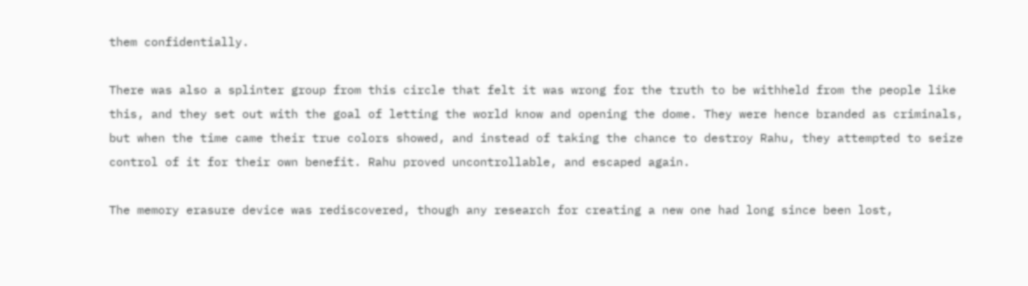them confidentially.

There was also a splinter group from this circle that felt it was wrong for the truth to be withheld from the people like this, and they set out with the goal of letting the world know and opening the dome. They were hence branded as criminals, but when the time came their true colors showed, and instead of taking the chance to destroy Rahu, they attempted to seize control of it for their own benefit. Rahu proved uncontrollable, and escaped again.

The memory erasure device was rediscovered, though any research for creating a new one had long since been lost,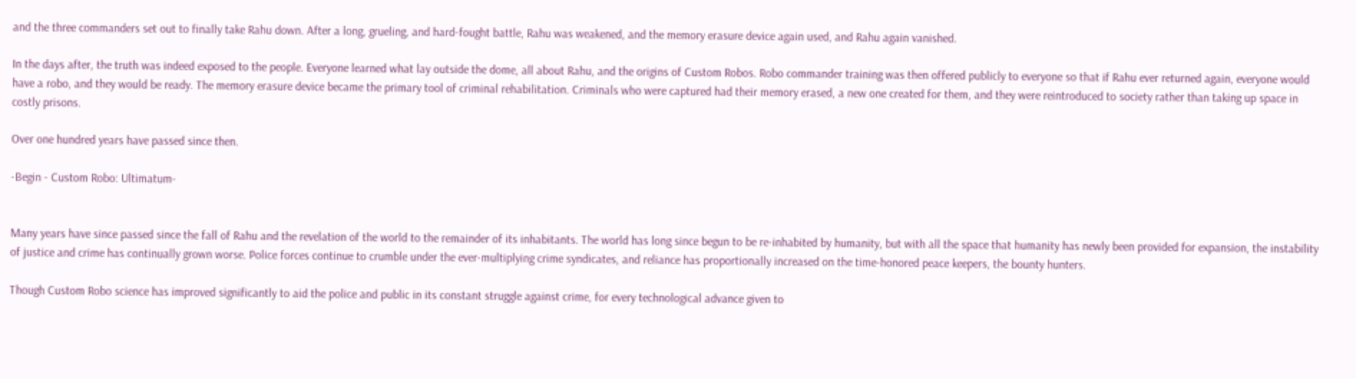and the three commanders set out to finally take Rahu down. After a long, grueling, and hard-fought battle, Rahu was weakened, and the memory erasure device again used, and Rahu again vanished.

In the days after, the truth was indeed exposed to the people. Everyone learned what lay outside the dome, all about Rahu, and the origins of Custom Robos. Robo commander training was then offered publicly to everyone so that if Rahu ever returned again, everyone would have a robo, and they would be ready. The memory erasure device became the primary tool of criminal rehabilitation. Criminals who were captured had their memory erased, a new one created for them, and they were reintroduced to society rather than taking up space in costly prisons.

Over one hundred years have passed since then.

-Begin - Custom Robo: Ultimatum-


Many years have since passed since the fall of Rahu and the revelation of the world to the remainder of its inhabitants. The world has long since begun to be re-inhabited by humanity, but with all the space that humanity has newly been provided for expansion, the instability of justice and crime has continually grown worse. Police forces continue to crumble under the ever-multiplying crime syndicates, and reliance has proportionally increased on the time-honored peace keepers, the bounty hunters.

Though Custom Robo science has improved significantly to aid the police and public in its constant struggle against crime, for every technological advance given to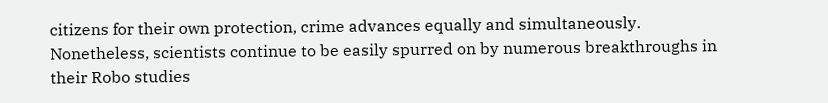citizens for their own protection, crime advances equally and simultaneously. Nonetheless, scientists continue to be easily spurred on by numerous breakthroughs in their Robo studies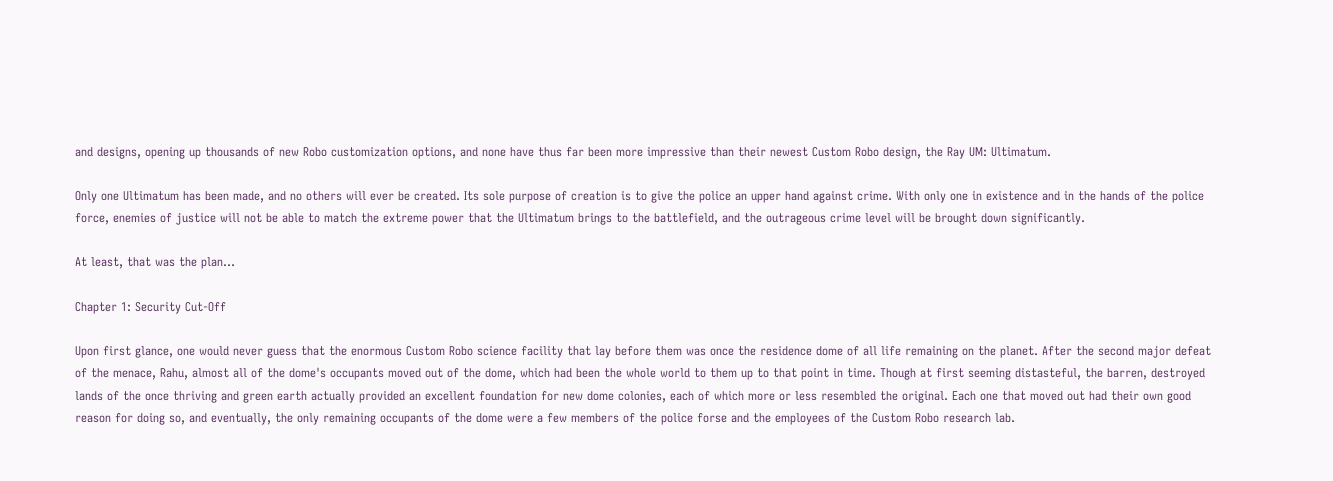and designs, opening up thousands of new Robo customization options, and none have thus far been more impressive than their newest Custom Robo design, the Ray UM: Ultimatum.

Only one Ultimatum has been made, and no others will ever be created. Its sole purpose of creation is to give the police an upper hand against crime. With only one in existence and in the hands of the police force, enemies of justice will not be able to match the extreme power that the Ultimatum brings to the battlefield, and the outrageous crime level will be brought down significantly.

At least, that was the plan...

Chapter 1: Security Cut-Off

Upon first glance, one would never guess that the enormous Custom Robo science facility that lay before them was once the residence dome of all life remaining on the planet. After the second major defeat of the menace, Rahu, almost all of the dome's occupants moved out of the dome, which had been the whole world to them up to that point in time. Though at first seeming distasteful, the barren, destroyed lands of the once thriving and green earth actually provided an excellent foundation for new dome colonies, each of which more or less resembled the original. Each one that moved out had their own good reason for doing so, and eventually, the only remaining occupants of the dome were a few members of the police forse and the employees of the Custom Robo research lab.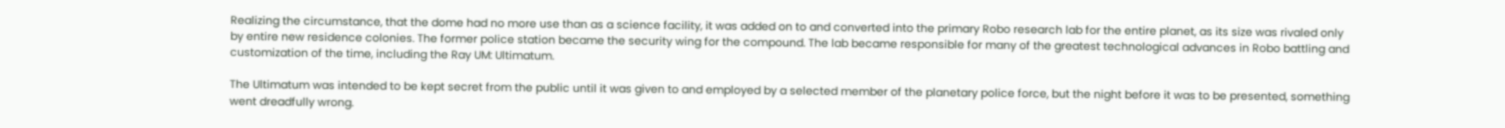Realizing the circumstance, that the dome had no more use than as a science facility, it was added on to and converted into the primary Robo research lab for the entire planet, as its size was rivaled only by entire new residence colonies. The former police station became the security wing for the compound. The lab became responsible for many of the greatest technological advances in Robo battling and customization of the time, including the Ray UM: Ultimatum.

The Ultimatum was intended to be kept secret from the public until it was given to and employed by a selected member of the planetary police force, but the night before it was to be presented, something went dreadfully wrong.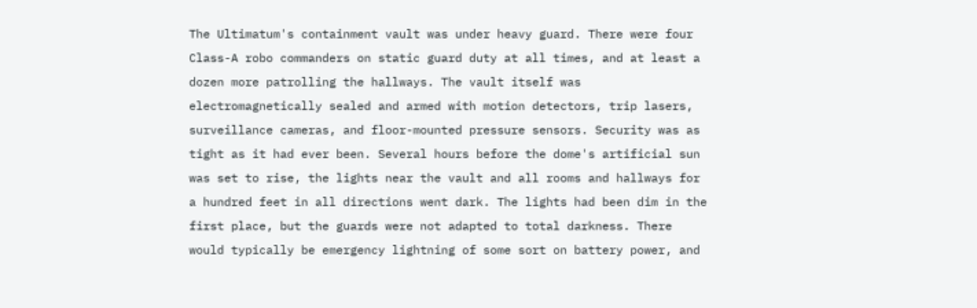The Ultimatum's containment vault was under heavy guard. There were four Class-A robo commanders on static guard duty at all times, and at least a dozen more patrolling the hallways. The vault itself was electromagnetically sealed and armed with motion detectors, trip lasers, surveillance cameras, and floor-mounted pressure sensors. Security was as tight as it had ever been. Several hours before the dome's artificial sun was set to rise, the lights near the vault and all rooms and hallways for a hundred feet in all directions went dark. The lights had been dim in the first place, but the guards were not adapted to total darkness. There would typically be emergency lightning of some sort on battery power, and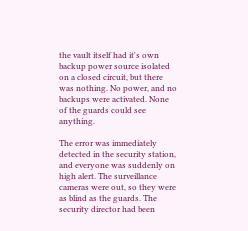the vault itself had it's own backup power source isolated on a closed circuit, but there was nothing. No power, and no backups were activated. None of the guards could see anything.

The error was immediately detected in the security station, and everyone was suddenly on high alert. The surveillance cameras were out, so they were as blind as the guards. The security director had been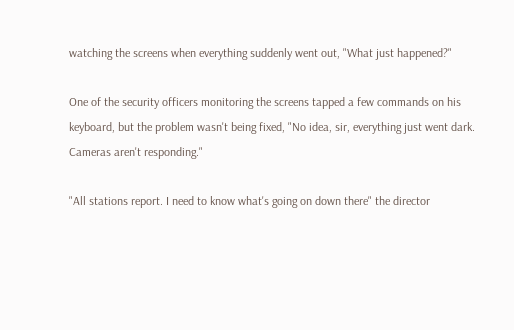watching the screens when everything suddenly went out, "What just happened?"

One of the security officers monitoring the screens tapped a few commands on his keyboard, but the problem wasn't being fixed, "No idea, sir, everything just went dark. Cameras aren't responding."

"All stations report. I need to know what's going on down there" the director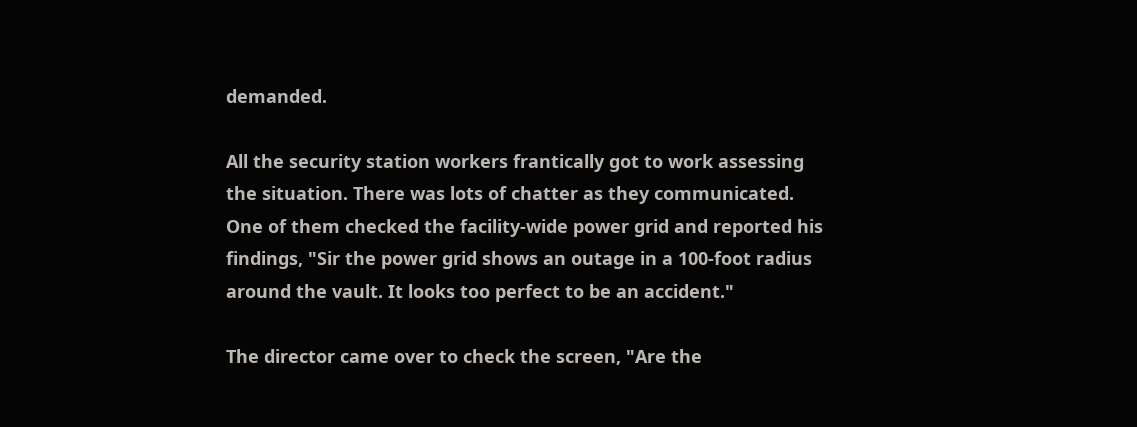demanded.

All the security station workers frantically got to work assessing the situation. There was lots of chatter as they communicated. One of them checked the facility-wide power grid and reported his findings, "Sir the power grid shows an outage in a 100-foot radius around the vault. It looks too perfect to be an accident."

The director came over to check the screen, "Are the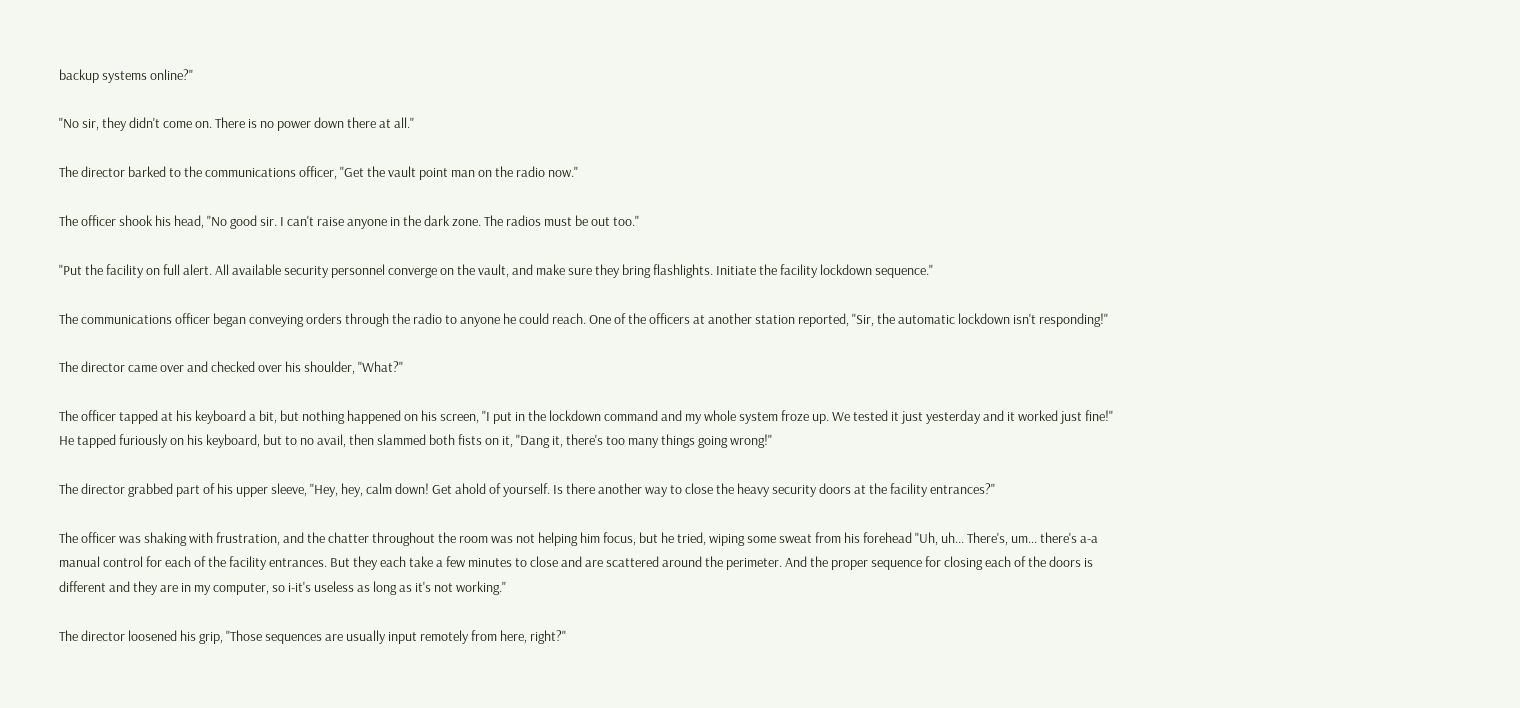backup systems online?"

"No sir, they didn't come on. There is no power down there at all."

The director barked to the communications officer, "Get the vault point man on the radio now."

The officer shook his head, "No good sir. I can't raise anyone in the dark zone. The radios must be out too."

"Put the facility on full alert. All available security personnel converge on the vault, and make sure they bring flashlights. Initiate the facility lockdown sequence."

The communications officer began conveying orders through the radio to anyone he could reach. One of the officers at another station reported, "Sir, the automatic lockdown isn't responding!"

The director came over and checked over his shoulder, "What?"

The officer tapped at his keyboard a bit, but nothing happened on his screen, "I put in the lockdown command and my whole system froze up. We tested it just yesterday and it worked just fine!" He tapped furiously on his keyboard, but to no avail, then slammed both fists on it, "Dang it, there's too many things going wrong!"

The director grabbed part of his upper sleeve, "Hey, hey, calm down! Get ahold of yourself. Is there another way to close the heavy security doors at the facility entrances?"

The officer was shaking with frustration, and the chatter throughout the room was not helping him focus, but he tried, wiping some sweat from his forehead "Uh, uh... There's, um... there's a-a manual control for each of the facility entrances. But they each take a few minutes to close and are scattered around the perimeter. And the proper sequence for closing each of the doors is different and they are in my computer, so i-it's useless as long as it's not working."

The director loosened his grip, "Those sequences are usually input remotely from here, right?"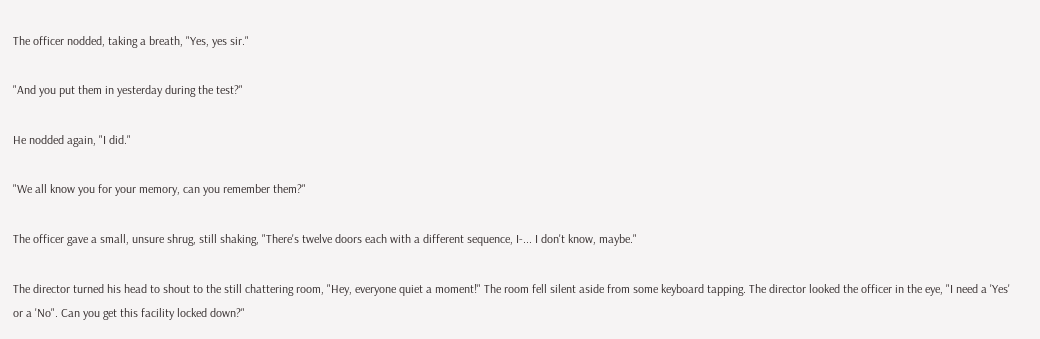The officer nodded, taking a breath, "Yes, yes sir."

"And you put them in yesterday during the test?"

He nodded again, "I did."

"We all know you for your memory, can you remember them?"

The officer gave a small, unsure shrug, still shaking, "There's twelve doors each with a different sequence, I-... I don't know, maybe."

The director turned his head to shout to the still chattering room, "Hey, everyone quiet a moment!" The room fell silent aside from some keyboard tapping. The director looked the officer in the eye, "I need a 'Yes' or a 'No". Can you get this facility locked down?"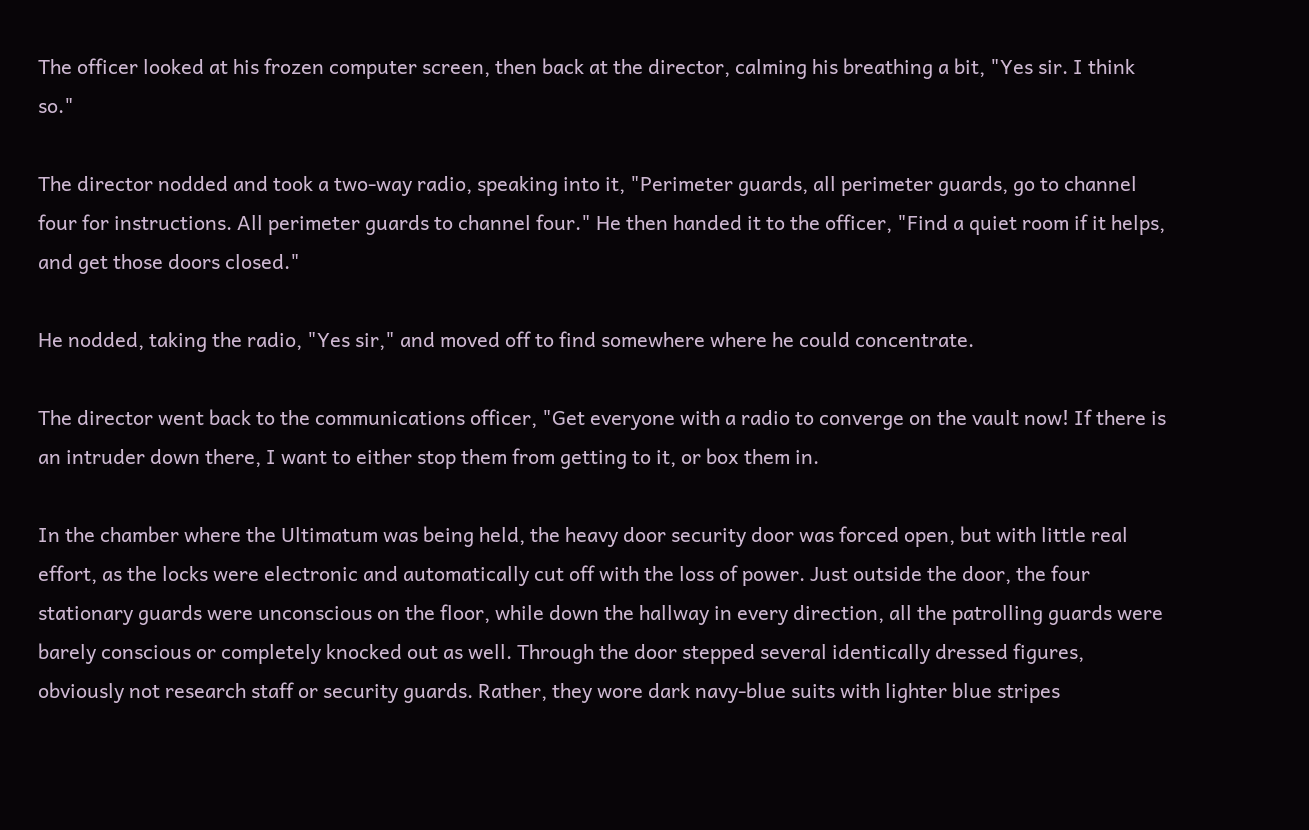The officer looked at his frozen computer screen, then back at the director, calming his breathing a bit, "Yes sir. I think so."

The director nodded and took a two-way radio, speaking into it, "Perimeter guards, all perimeter guards, go to channel four for instructions. All perimeter guards to channel four." He then handed it to the officer, "Find a quiet room if it helps, and get those doors closed."

He nodded, taking the radio, "Yes sir," and moved off to find somewhere where he could concentrate.

The director went back to the communications officer, "Get everyone with a radio to converge on the vault now! If there is an intruder down there, I want to either stop them from getting to it, or box them in.

In the chamber where the Ultimatum was being held, the heavy door security door was forced open, but with little real effort, as the locks were electronic and automatically cut off with the loss of power. Just outside the door, the four stationary guards were unconscious on the floor, while down the hallway in every direction, all the patrolling guards were barely conscious or completely knocked out as well. Through the door stepped several identically dressed figures, obviously not research staff or security guards. Rather, they wore dark navy-blue suits with lighter blue stripes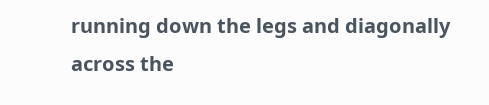running down the legs and diagonally across the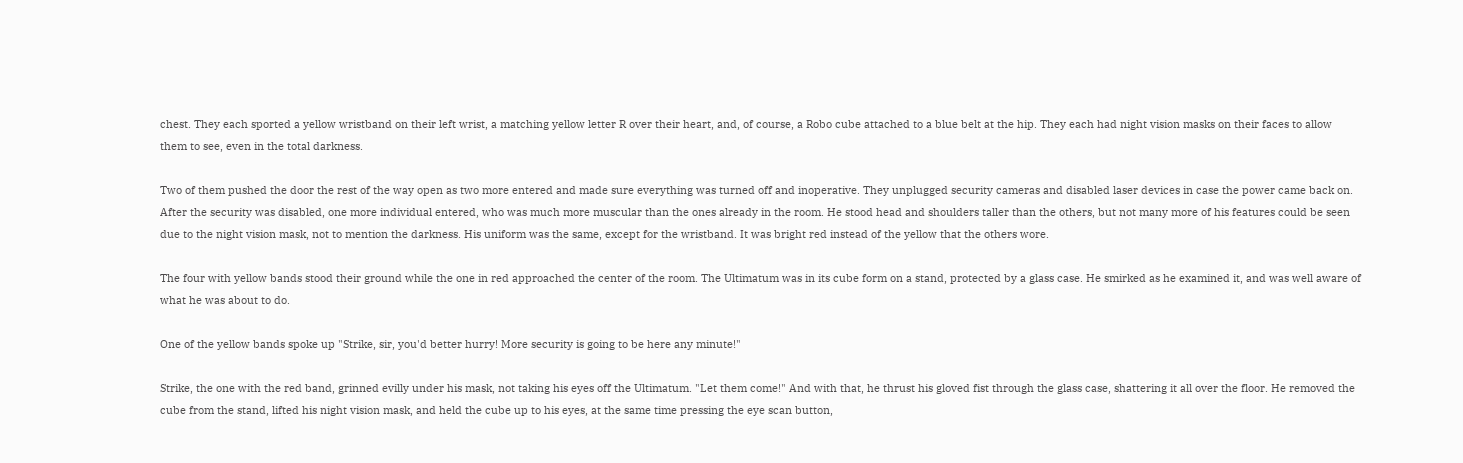chest. They each sported a yellow wristband on their left wrist, a matching yellow letter R over their heart, and, of course, a Robo cube attached to a blue belt at the hip. They each had night vision masks on their faces to allow them to see, even in the total darkness.

Two of them pushed the door the rest of the way open as two more entered and made sure everything was turned off and inoperative. They unplugged security cameras and disabled laser devices in case the power came back on. After the security was disabled, one more individual entered, who was much more muscular than the ones already in the room. He stood head and shoulders taller than the others, but not many more of his features could be seen due to the night vision mask, not to mention the darkness. His uniform was the same, except for the wristband. It was bright red instead of the yellow that the others wore.

The four with yellow bands stood their ground while the one in red approached the center of the room. The Ultimatum was in its cube form on a stand, protected by a glass case. He smirked as he examined it, and was well aware of what he was about to do.

One of the yellow bands spoke up "Strike, sir, you'd better hurry! More security is going to be here any minute!"

Strike, the one with the red band, grinned evilly under his mask, not taking his eyes off the Ultimatum. "Let them come!" And with that, he thrust his gloved fist through the glass case, shattering it all over the floor. He removed the cube from the stand, lifted his night vision mask, and held the cube up to his eyes, at the same time pressing the eye scan button,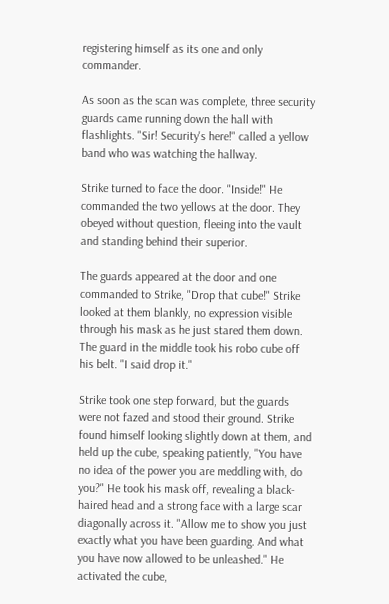registering himself as its one and only commander.

As soon as the scan was complete, three security guards came running down the hall with flashlights. "Sir! Security's here!" called a yellow band who was watching the hallway.

Strike turned to face the door. "Inside!" He commanded the two yellows at the door. They obeyed without question, fleeing into the vault and standing behind their superior.

The guards appeared at the door and one commanded to Strike, "Drop that cube!" Strike looked at them blankly, no expression visible through his mask as he just stared them down. The guard in the middle took his robo cube off his belt. "I said drop it."

Strike took one step forward, but the guards were not fazed and stood their ground. Strike found himself looking slightly down at them, and held up the cube, speaking patiently, "You have no idea of the power you are meddling with, do you?" He took his mask off, revealing a black-haired head and a strong face with a large scar diagonally across it. "Allow me to show you just exactly what you have been guarding. And what you have now allowed to be unleashed." He activated the cube,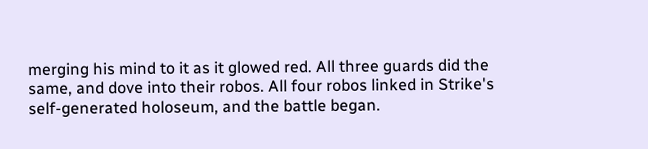merging his mind to it as it glowed red. All three guards did the same, and dove into their robos. All four robos linked in Strike's self-generated holoseum, and the battle began.